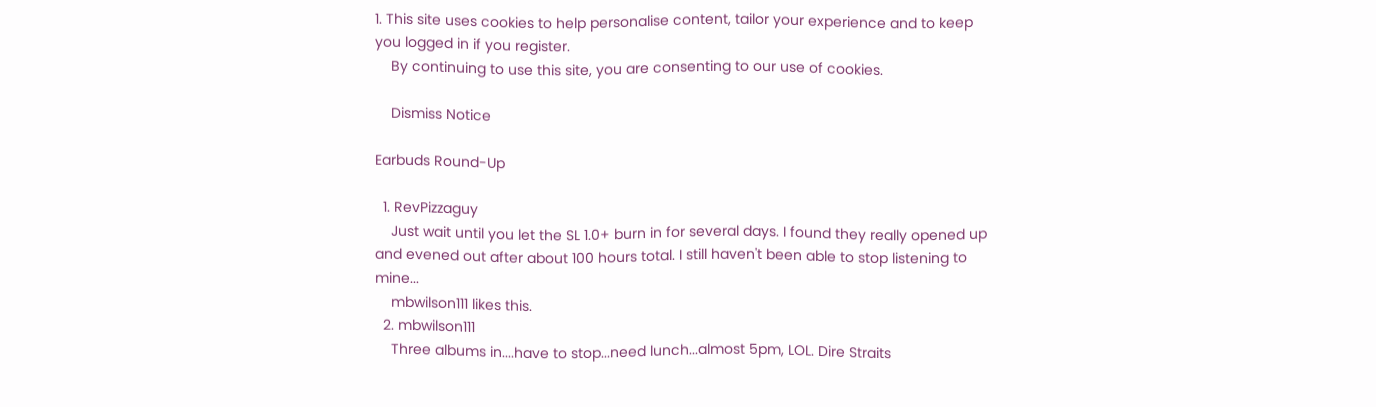1. This site uses cookies to help personalise content, tailor your experience and to keep you logged in if you register.
    By continuing to use this site, you are consenting to our use of cookies.

    Dismiss Notice

Earbuds Round-Up

  1. RevPizzaguy
    Just wait until you let the SL 1.0+ burn in for several days. I found they really opened up and evened out after about 100 hours total. I still haven't been able to stop listening to mine...
    mbwilson111 likes this.
  2. mbwilson111
    Three albums in....have to stop...need lunch...almost 5pm, LOL. Dire Straits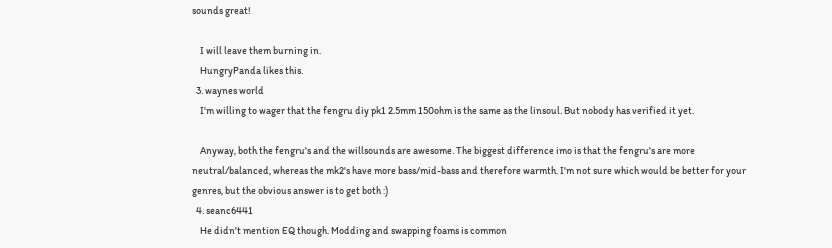sounds great!

    I will leave them burning in.
    HungryPanda likes this.
  3. waynes world
    I'm willing to wager that the fengru diy pk1 2.5mm 150ohm is the same as the linsoul. But nobody has verified it yet.

    Anyway, both the fengru's and the willsounds are awesome. The biggest difference imo is that the fengru's are more neutral/balanced, whereas the mk2's have more bass/mid-bass and therefore warmth. I'm not sure which would be better for your genres, but the obvious answer is to get both :)
  4. seanc6441
    He didn't mention EQ though. Modding and swapping foams is common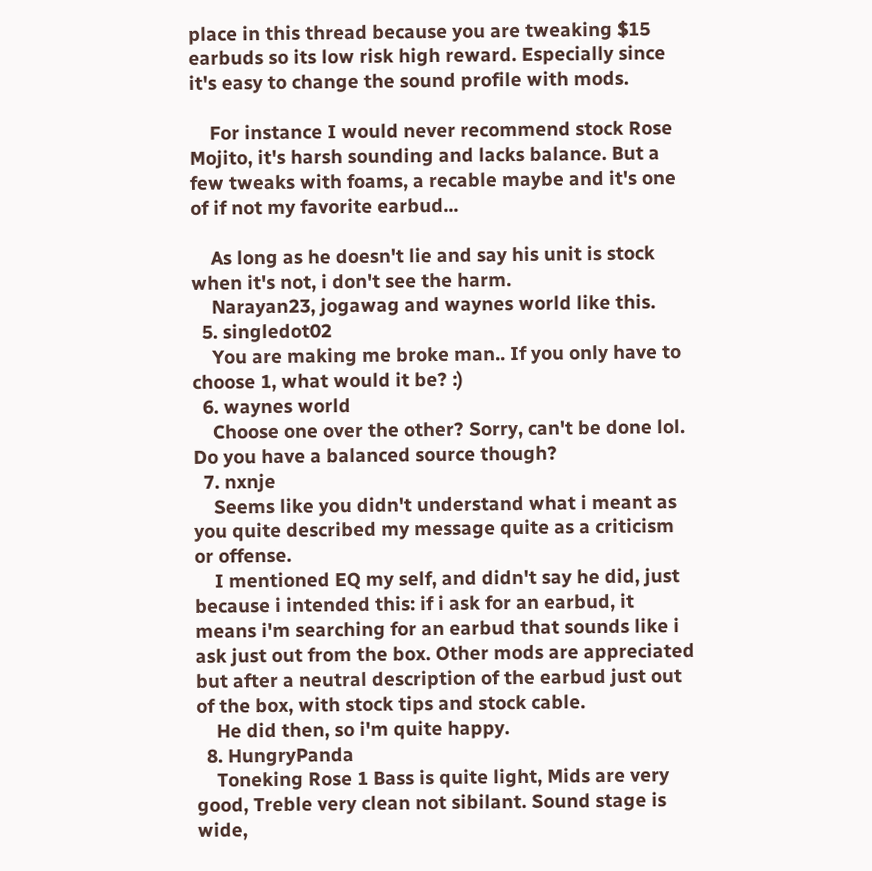place in this thread because you are tweaking $15 earbuds so its low risk high reward. Especially since it's easy to change the sound profile with mods.

    For instance I would never recommend stock Rose Mojito, it's harsh sounding and lacks balance. But a few tweaks with foams, a recable maybe and it's one of if not my favorite earbud...

    As long as he doesn't lie and say his unit is stock when it's not, i don't see the harm.
    Narayan23, jogawag and waynes world like this.
  5. singledot02
    You are making me broke man.. If you only have to choose 1, what would it be? :)
  6. waynes world
    Choose one over the other? Sorry, can't be done lol. Do you have a balanced source though?
  7. nxnje
    Seems like you didn't understand what i meant as you quite described my message quite as a criticism or offense.
    I mentioned EQ my self, and didn't say he did, just because i intended this: if i ask for an earbud, it means i'm searching for an earbud that sounds like i ask just out from the box. Other mods are appreciated but after a neutral description of the earbud just out of the box, with stock tips and stock cable.
    He did then, so i'm quite happy.
  8. HungryPanda
    Toneking Rose 1 Bass is quite light, Mids are very good, Treble very clean not sibilant. Sound stage is wide,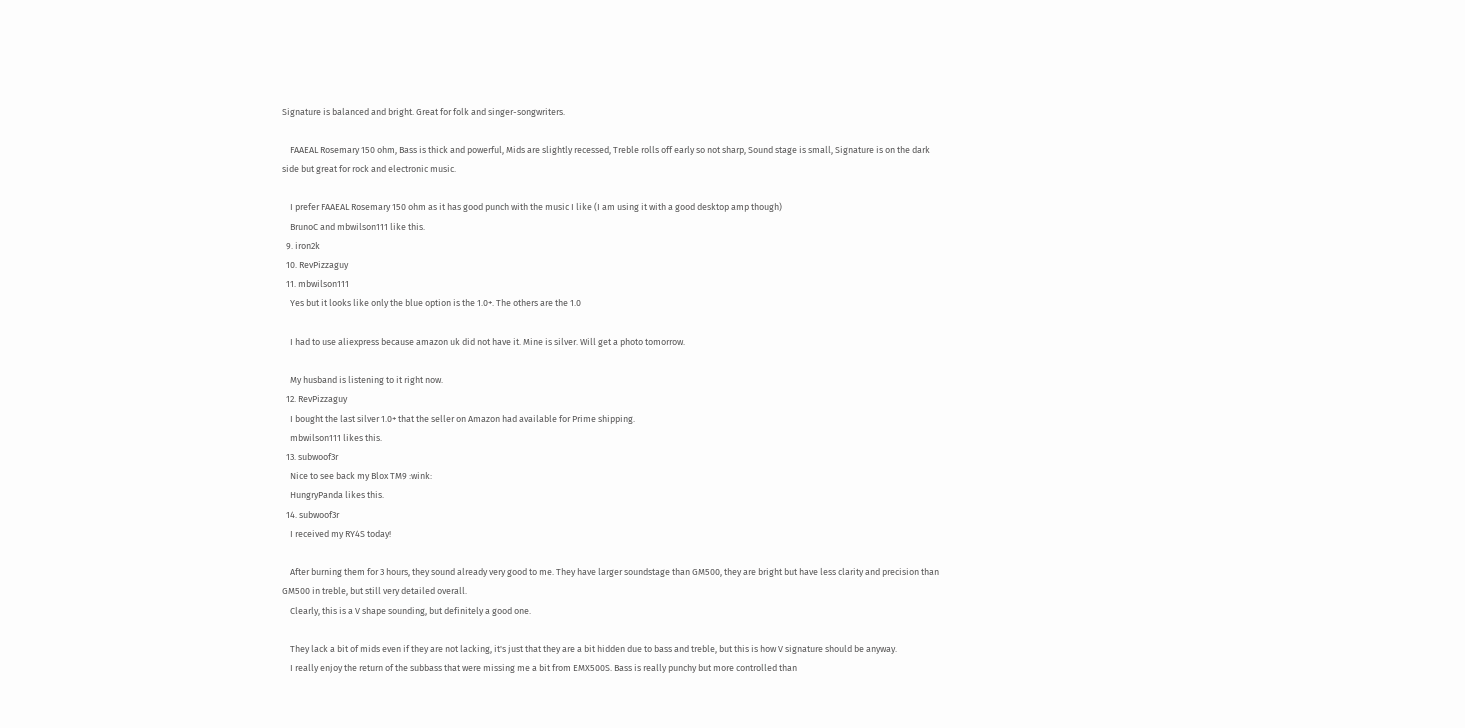Signature is balanced and bright. Great for folk and singer-songwriters.

    FAAEAL Rosemary 150 ohm, Bass is thick and powerful, Mids are slightly recessed, Treble rolls off early so not sharp, Sound stage is small, Signature is on the dark side but great for rock and electronic music.

    I prefer FAAEAL Rosemary 150 ohm as it has good punch with the music I like (I am using it with a good desktop amp though)
    BrunoC and mbwilson111 like this.
  9. iron2k
  10. RevPizzaguy
  11. mbwilson111
    Yes but it looks like only the blue option is the 1.0+. The others are the 1.0

    I had to use aliexpress because amazon uk did not have it. Mine is silver. Will get a photo tomorrow.

    My husband is listening to it right now.
  12. RevPizzaguy
    I bought the last silver 1.0+ that the seller on Amazon had available for Prime shipping.
    mbwilson111 likes this.
  13. subwoof3r
    Nice to see back my Blox TM9 :wink:
    HungryPanda likes this.
  14. subwoof3r
    I received my RY4S today!

    After burning them for 3 hours, they sound already very good to me. They have larger soundstage than GM500, they are bright but have less clarity and precision than GM500 in treble, but still very detailed overall.
    Clearly, this is a V shape sounding, but definitely a good one.

    They lack a bit of mids even if they are not lacking, it's just that they are a bit hidden due to bass and treble, but this is how V signature should be anyway.
    I really enjoy the return of the subbass that were missing me a bit from EMX500S. Bass is really punchy but more controlled than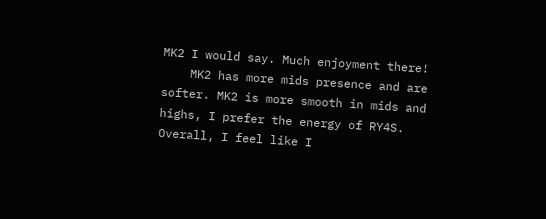MK2 I would say. Much enjoyment there!
    MK2 has more mids presence and are softer. MK2 is more smooth in mids and highs, I prefer the energy of RY4S. Overall, I feel like I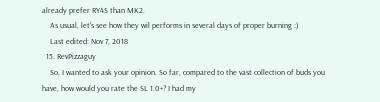already prefer RY4S than MK2.
    As usual, let's see how they wil performs in several days of proper burning :)
    Last edited: Nov 7, 2018
  15. RevPizzaguy
    So, I wanted to ask your opinion. So far, compared to the vast collection of buds you have, how would you rate the SL 1.0+? I had my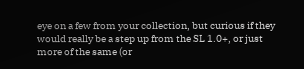eye on a few from your collection, but curious if they would really be a step up from the SL 1.0+, or just more of the same (or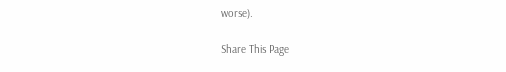worse).

Share This Page